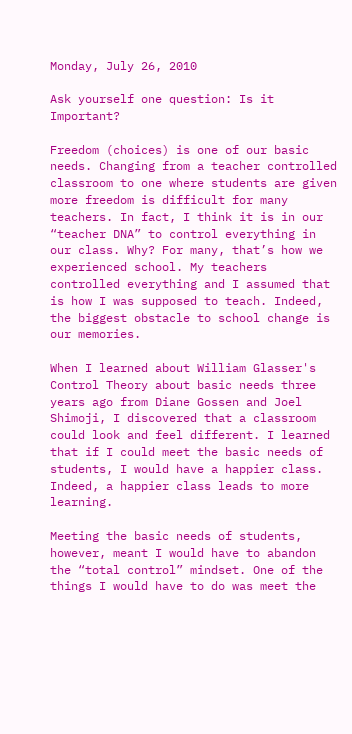Monday, July 26, 2010

Ask yourself one question: Is it Important?

Freedom (choices) is one of our basic needs. Changing from a teacher controlled classroom to one where students are given more freedom is difficult for many teachers. In fact, I think it is in our “teacher DNA” to control everything in our class. Why? For many, that’s how we experienced school. My teachers controlled everything and I assumed that is how I was supposed to teach. Indeed, the biggest obstacle to school change is our memories.

When I learned about William Glasser's Control Theory about basic needs three years ago from Diane Gossen and Joel Shimoji, I discovered that a classroom could look and feel different. I learned that if I could meet the basic needs of students, I would have a happier class. Indeed, a happier class leads to more learning.

Meeting the basic needs of students, however, meant I would have to abandon the “total control” mindset. One of the things I would have to do was meet the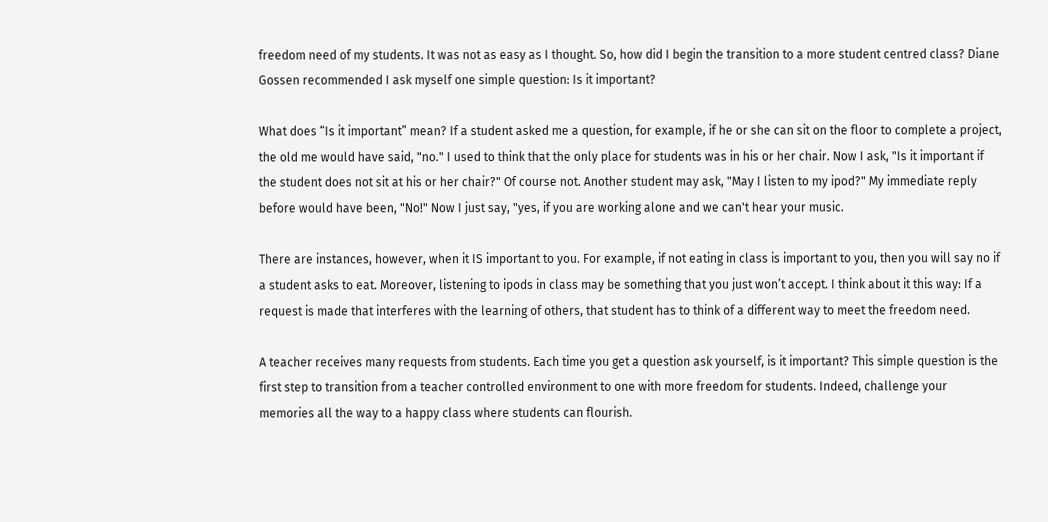freedom need of my students. It was not as easy as I thought. So, how did I begin the transition to a more student centred class? Diane Gossen recommended I ask myself one simple question: Is it important?

What does “Is it important” mean? If a student asked me a question, for example, if he or she can sit on the floor to complete a project, the old me would have said, "no." I used to think that the only place for students was in his or her chair. Now I ask, "Is it important if the student does not sit at his or her chair?" Of course not. Another student may ask, "May I listen to my ipod?" My immediate reply before would have been, "No!" Now I just say, "yes, if you are working alone and we can't hear your music.

There are instances, however, when it IS important to you. For example, if not eating in class is important to you, then you will say no if a student asks to eat. Moreover, listening to ipods in class may be something that you just won’t accept. I think about it this way: If a request is made that interferes with the learning of others, that student has to think of a different way to meet the freedom need.

A teacher receives many requests from students. Each time you get a question ask yourself, is it important? This simple question is the first step to transition from a teacher controlled environment to one with more freedom for students. Indeed, challenge your memories all the way to a happy class where students can flourish.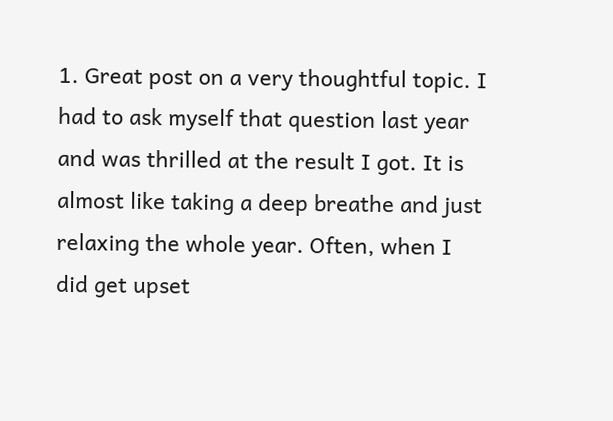1. Great post on a very thoughtful topic. I had to ask myself that question last year and was thrilled at the result I got. It is almost like taking a deep breathe and just relaxing the whole year. Often, when I did get upset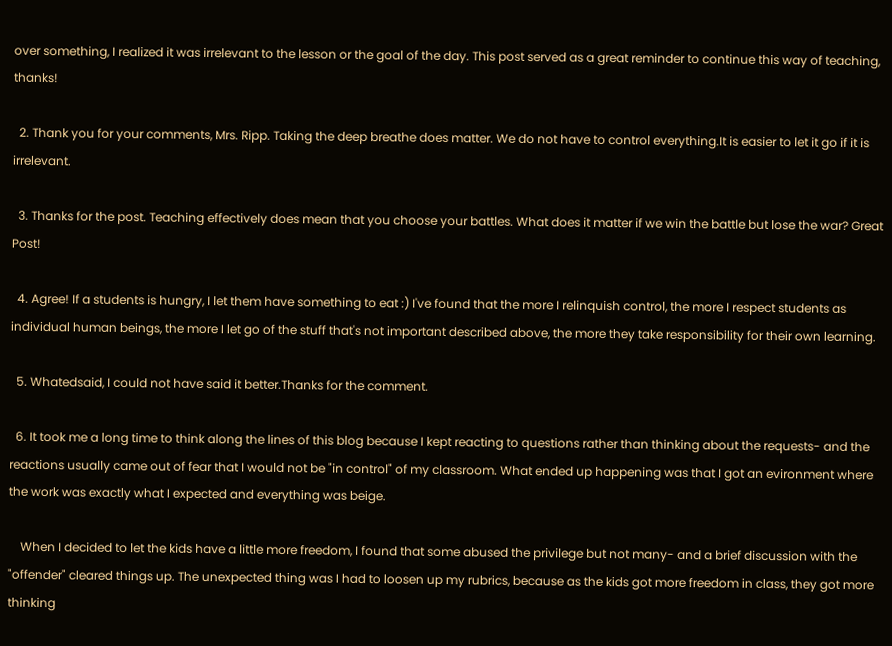over something, I realized it was irrelevant to the lesson or the goal of the day. This post served as a great reminder to continue this way of teaching, thanks!

  2. Thank you for your comments, Mrs. Ripp. Taking the deep breathe does matter. We do not have to control everything.It is easier to let it go if it is irrelevant.

  3. Thanks for the post. Teaching effectively does mean that you choose your battles. What does it matter if we win the battle but lose the war? Great Post!

  4. Agree! If a students is hungry, I let them have something to eat :) I've found that the more I relinquish control, the more I respect students as individual human beings, the more I let go of the stuff that's not important described above, the more they take responsibility for their own learning.

  5. Whatedsaid, I could not have said it better.Thanks for the comment.

  6. It took me a long time to think along the lines of this blog because I kept reacting to questions rather than thinking about the requests- and the reactions usually came out of fear that I would not be "in control" of my classroom. What ended up happening was that I got an evironment where the work was exactly what I expected and everything was beige.

    When I decided to let the kids have a little more freedom, I found that some abused the privilege but not many- and a brief discussion with the "offender" cleared things up. The unexpected thing was I had to loosen up my rubrics, because as the kids got more freedom in class, they got more thinking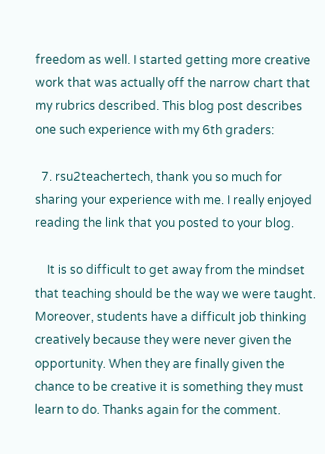freedom as well. I started getting more creative work that was actually off the narrow chart that my rubrics described. This blog post describes one such experience with my 6th graders:

  7. rsu2teachertech, thank you so much for sharing your experience with me. I really enjoyed reading the link that you posted to your blog.

    It is so difficult to get away from the mindset that teaching should be the way we were taught. Moreover, students have a difficult job thinking creatively because they were never given the opportunity. When they are finally given the chance to be creative it is something they must learn to do. Thanks again for the comment.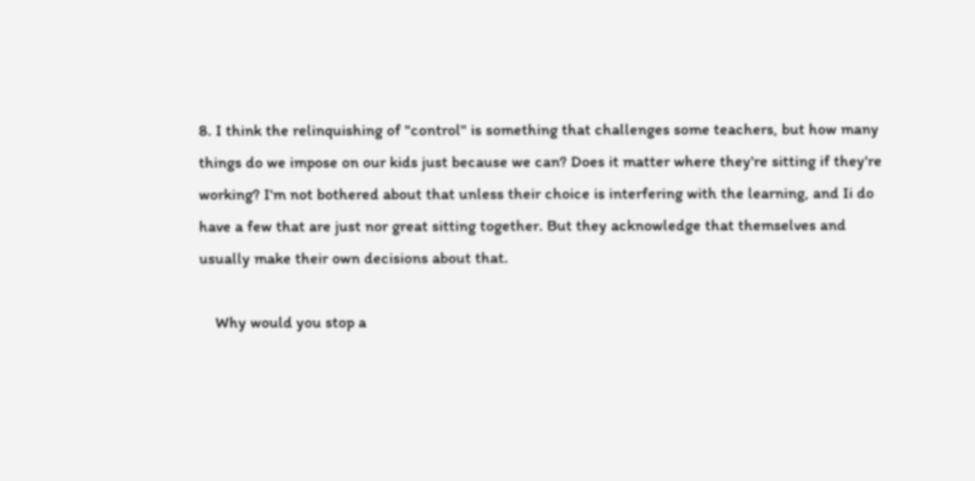8. I think the relinquishing of "control" is something that challenges some teachers, but how many things do we impose on our kids just because we can? Does it matter where they're sitting if they're working? I'm not bothered about that unless their choice is interfering with the learning, and Ii do have a few that are just nor great sitting together. But they acknowledge that themselves and usually make their own decisions about that.

    Why would you stop a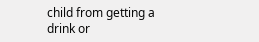child from getting a drink or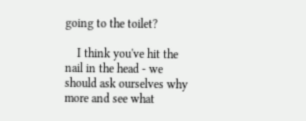going to the toilet?

    I think you've hit the nail in the head - we should ask ourselves why more and see what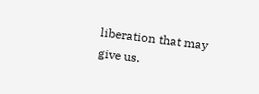liberation that may give us.